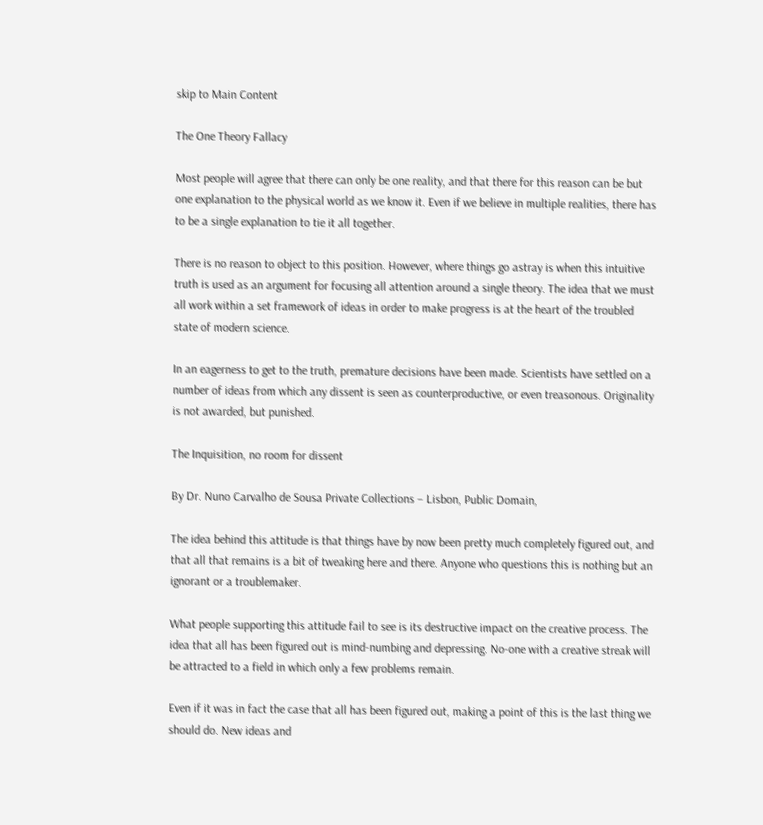skip to Main Content

The One Theory Fallacy

Most people will agree that there can only be one reality, and that there for this reason can be but one explanation to the physical world as we know it. Even if we believe in multiple realities, there has to be a single explanation to tie it all together.

There is no reason to object to this position. However, where things go astray is when this intuitive truth is used as an argument for focusing all attention around a single theory. The idea that we must all work within a set framework of ideas in order to make progress is at the heart of the troubled state of modern science.

In an eagerness to get to the truth, premature decisions have been made. Scientists have settled on a number of ideas from which any dissent is seen as counterproductive, or even treasonous. Originality is not awarded, but punished.

The Inquisition, no room for dissent

By Dr. Nuno Carvalho de Sousa Private Collections – Lisbon, Public Domain,

The idea behind this attitude is that things have by now been pretty much completely figured out, and that all that remains is a bit of tweaking here and there. Anyone who questions this is nothing but an ignorant or a troublemaker.

What people supporting this attitude fail to see is its destructive impact on the creative process. The idea that all has been figured out is mind-numbing and depressing. No-one with a creative streak will be attracted to a field in which only a few problems remain.

Even if it was in fact the case that all has been figured out, making a point of this is the last thing we should do. New ideas and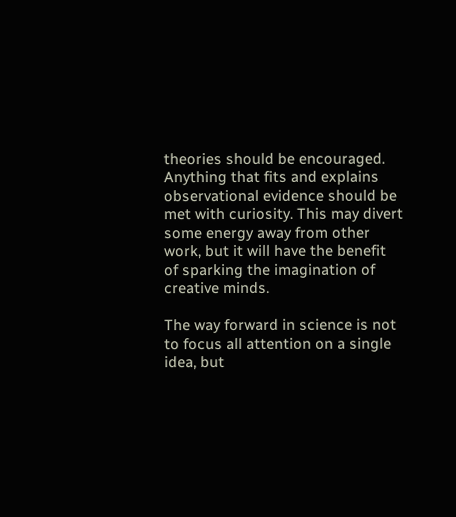theories should be encouraged. Anything that fits and explains observational evidence should be met with curiosity. This may divert some energy away from other work, but it will have the benefit of sparking the imagination of creative minds.

The way forward in science is not to focus all attention on a single idea, but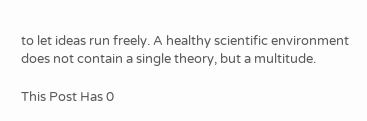to let ideas run freely. A healthy scientific environment does not contain a single theory, but a multitude.

This Post Has 0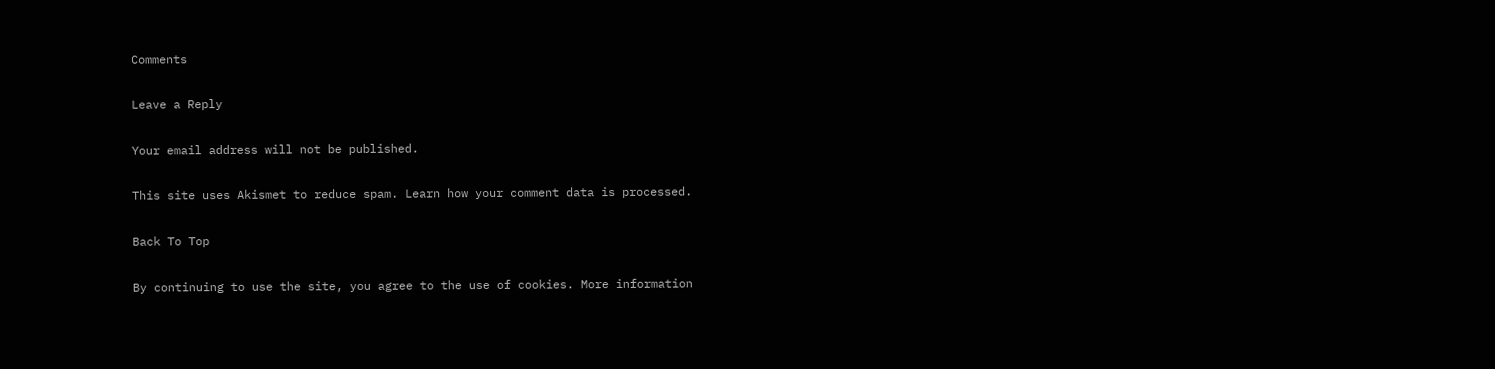Comments

Leave a Reply

Your email address will not be published.

This site uses Akismet to reduce spam. Learn how your comment data is processed.

Back To Top

By continuing to use the site, you agree to the use of cookies. More information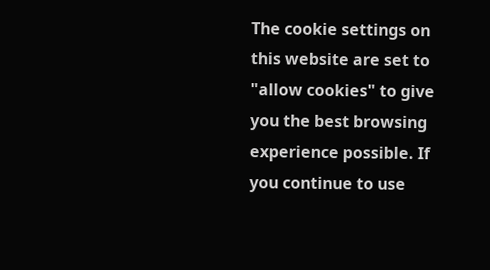The cookie settings on this website are set to "allow cookies" to give you the best browsing experience possible. If you continue to use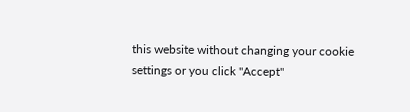this website without changing your cookie settings or you click "Accept"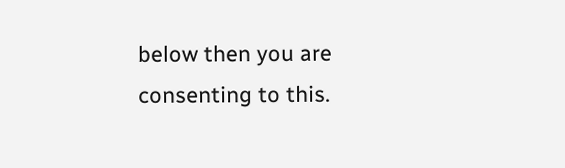below then you are consenting to this.